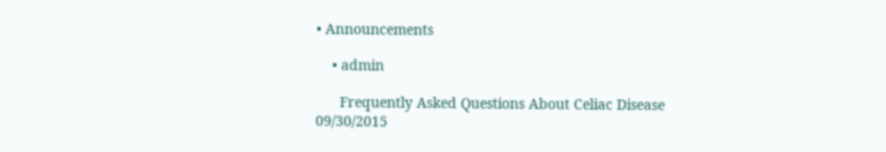• Announcements

    • admin

      Frequently Asked Questions About Celiac Disease   09/30/2015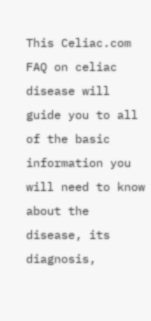This Celiac.com FAQ on celiac disease will guide you to all of the basic information you will need to know about the disease, its diagnosis,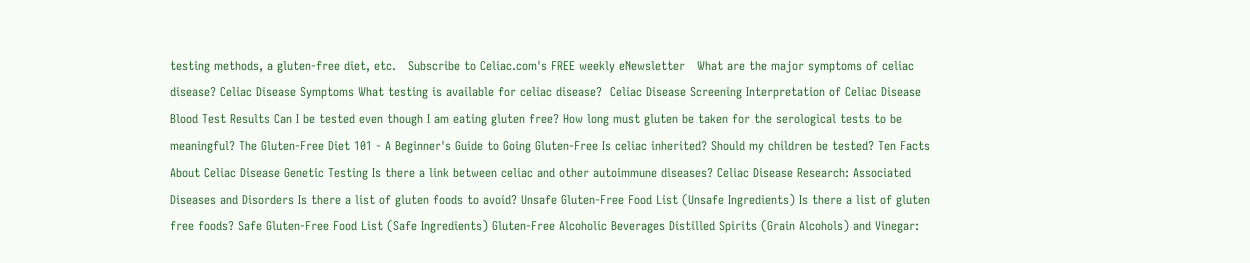testing methods, a gluten-free diet, etc.   Subscribe to Celiac.com's FREE weekly eNewsletter   What are the major symptoms of celiac disease? Celiac Disease Symptoms What testing is available for celiac disease?  Celiac Disease Screening Interpretation of Celiac Disease Blood Test Results Can I be tested even though I am eating gluten free? How long must gluten be taken for the serological tests to be meaningful? The Gluten-Free Diet 101 - A Beginner's Guide to Going Gluten-Free Is celiac inherited? Should my children be tested? Ten Facts About Celiac Disease Genetic Testing Is there a link between celiac and other autoimmune diseases? Celiac Disease Research: Associated Diseases and Disorders Is there a list of gluten foods to avoid? Unsafe Gluten-Free Food List (Unsafe Ingredients) Is there a list of gluten free foods? Safe Gluten-Free Food List (Safe Ingredients) Gluten-Free Alcoholic Beverages Distilled Spirits (Grain Alcohols) and Vinegar: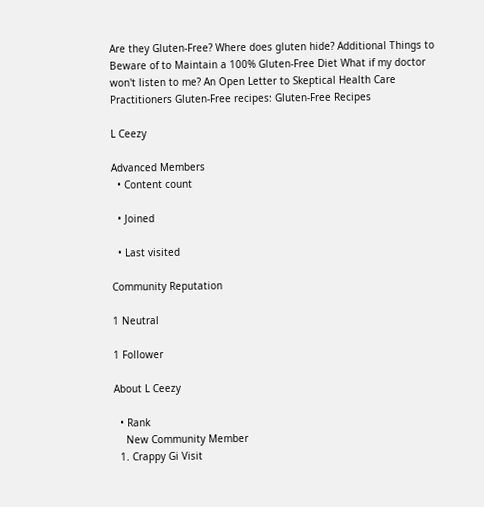Are they Gluten-Free? Where does gluten hide? Additional Things to Beware of to Maintain a 100% Gluten-Free Diet What if my doctor won't listen to me? An Open Letter to Skeptical Health Care Practitioners Gluten-Free recipes: Gluten-Free Recipes

L Ceezy

Advanced Members
  • Content count

  • Joined

  • Last visited

Community Reputation

1 Neutral

1 Follower

About L Ceezy

  • Rank
    New Community Member
  1. Crappy Gi Visit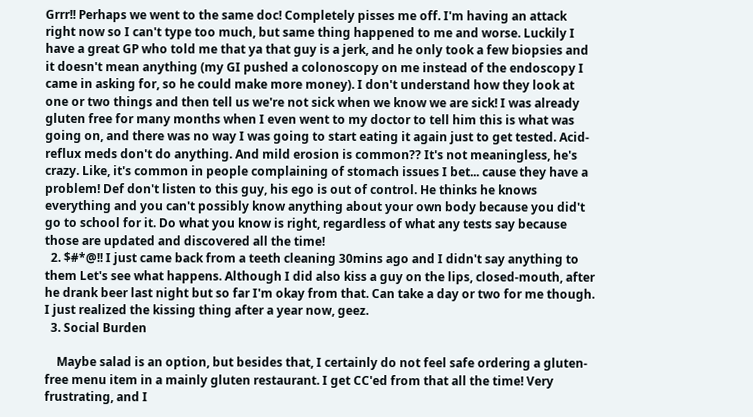Grrr!! Perhaps we went to the same doc! Completely pisses me off. I'm having an attack right now so I can't type too much, but same thing happened to me and worse. Luckily I have a great GP who told me that ya that guy is a jerk, and he only took a few biopsies and it doesn't mean anything (my GI pushed a colonoscopy on me instead of the endoscopy I came in asking for, so he could make more money). I don't understand how they look at one or two things and then tell us we're not sick when we know we are sick! I was already gluten free for many months when I even went to my doctor to tell him this is what was going on, and there was no way I was going to start eating it again just to get tested. Acid-reflux meds don't do anything. And mild erosion is common?? It's not meaningless, he's crazy. Like, it's common in people complaining of stomach issues I bet... cause they have a problem! Def don't listen to this guy, his ego is out of control. He thinks he knows everything and you can't possibly know anything about your own body because you did't go to school for it. Do what you know is right, regardless of what any tests say because those are updated and discovered all the time!
  2. $#*@!! I just came back from a teeth cleaning 30mins ago and I didn't say anything to them Let's see what happens. Although I did also kiss a guy on the lips, closed-mouth, after he drank beer last night but so far I'm okay from that. Can take a day or two for me though. I just realized the kissing thing after a year now, geez.
  3. Social Burden

    Maybe salad is an option, but besides that, I certainly do not feel safe ordering a gluten-free menu item in a mainly gluten restaurant. I get CC'ed from that all the time! Very frustrating, and I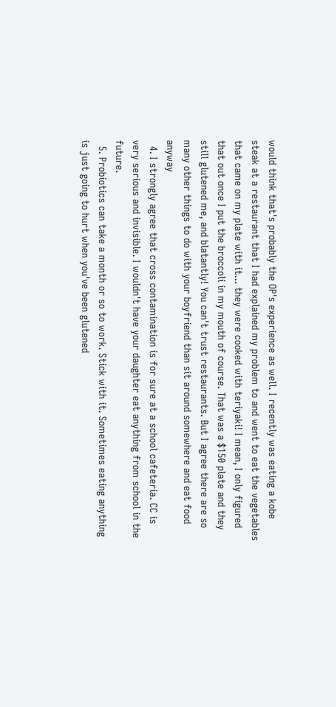would think that's probably the OP's experience as well. I recently was eating a kobe steak at a restaurant that I had explained my problem to and went to eat the vegetables that came on my plate with it... they were cooked with teriyaki! I mean, I only figured that out once I put the broccoli in my mouth of course. That was a $150 plate and they still glutened me, and blatantly! You can't trust restaurants. But I agree there are so many other things to do with your boyfriend than sit around somewhere and eat food anyway
  4. I strongly agree that cross contamination is for sure at a school cafeteria. CC is very serious and invisible. I wouldn't have your daughter eat anything from school in the future.
  5. Probiotics can take a month or so to work. Stick with it. Sometimes eating anything is just going to hurt when you've been glutened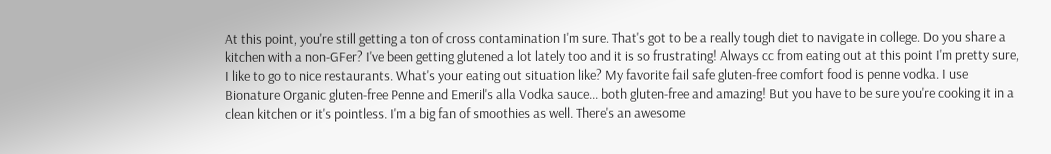At this point, you're still getting a ton of cross contamination I'm sure. That's got to be a really tough diet to navigate in college. Do you share a kitchen with a non-GFer? I've been getting glutened a lot lately too and it is so frustrating! Always cc from eating out at this point I'm pretty sure, I like to go to nice restaurants. What's your eating out situation like? My favorite fail safe gluten-free comfort food is penne vodka. I use Bionature Organic gluten-free Penne and Emeril's alla Vodka sauce... both gluten-free and amazing! But you have to be sure you're cooking it in a clean kitchen or it's pointless. I'm a big fan of smoothies as well. There's an awesome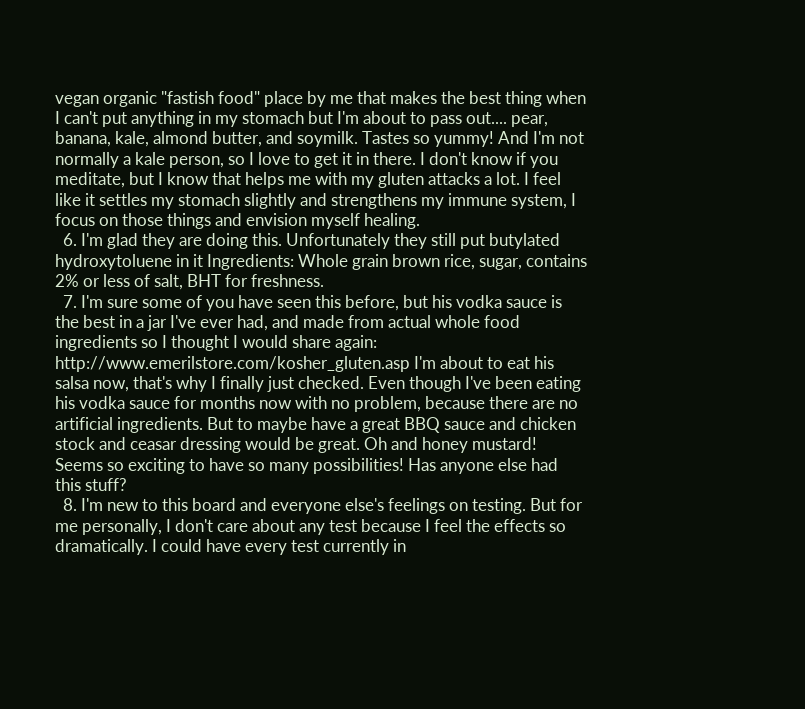vegan organic "fastish food" place by me that makes the best thing when I can't put anything in my stomach but I'm about to pass out.... pear, banana, kale, almond butter, and soymilk. Tastes so yummy! And I'm not normally a kale person, so I love to get it in there. I don't know if you meditate, but I know that helps me with my gluten attacks a lot. I feel like it settles my stomach slightly and strengthens my immune system, I focus on those things and envision myself healing.
  6. I'm glad they are doing this. Unfortunately they still put butylated hydroxytoluene in it Ingredients: Whole grain brown rice, sugar, contains 2% or less of salt, BHT for freshness.
  7. I'm sure some of you have seen this before, but his vodka sauce is the best in a jar I've ever had, and made from actual whole food ingredients so I thought I would share again: http://www.emerilstore.com/kosher_gluten.asp I'm about to eat his salsa now, that's why I finally just checked. Even though I've been eating his vodka sauce for months now with no problem, because there are no artificial ingredients. But to maybe have a great BBQ sauce and chicken stock and ceasar dressing would be great. Oh and honey mustard! Seems so exciting to have so many possibilities! Has anyone else had this stuff?
  8. I'm new to this board and everyone else's feelings on testing. But for me personally, I don't care about any test because I feel the effects so dramatically. I could have every test currently in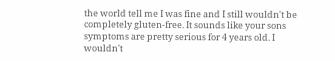the world tell me I was fine and I still wouldn't be completely gluten-free. It sounds like your sons symptoms are pretty serious for 4 years old. I wouldn't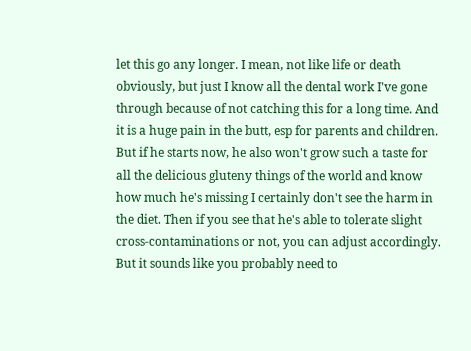let this go any longer. I mean, not like life or death obviously, but just I know all the dental work I've gone through because of not catching this for a long time. And it is a huge pain in the butt, esp for parents and children. But if he starts now, he also won't grow such a taste for all the delicious gluteny things of the world and know how much he's missing I certainly don't see the harm in the diet. Then if you see that he's able to tolerate slight cross-contaminations or not, you can adjust accordingly. But it sounds like you probably need to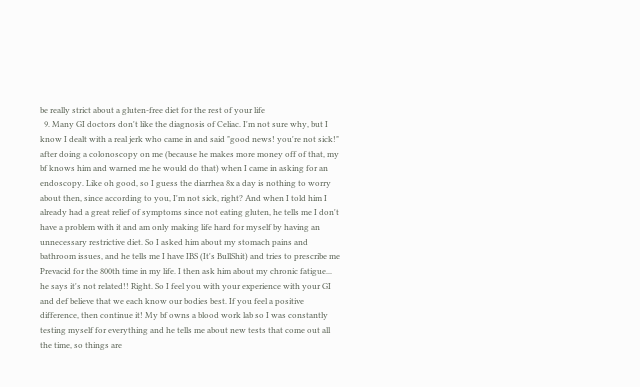be really strict about a gluten-free diet for the rest of your life
  9. Many GI doctors don't like the diagnosis of Celiac. I'm not sure why, but I know I dealt with a real jerk who came in and said "good news! you're not sick!" after doing a colonoscopy on me (because he makes more money off of that, my bf knows him and warned me he would do that) when I came in asking for an endoscopy. Like oh good, so I guess the diarrhea 8x a day is nothing to worry about then, since according to you, I'm not sick, right? And when I told him I already had a great relief of symptoms since not eating gluten, he tells me I don't have a problem with it and am only making life hard for myself by having an unnecessary restrictive diet. So I asked him about my stomach pains and bathroom issues, and he tells me I have IBS (It's BullShit) and tries to prescribe me Prevacid for the 800th time in my life. I then ask him about my chronic fatigue... he says it's not related!! Right. So I feel you with your experience with your GI and def believe that we each know our bodies best. If you feel a positive difference, then continue it! My bf owns a blood work lab so I was constantly testing myself for everything and he tells me about new tests that come out all the time, so things are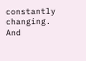constantly changing. And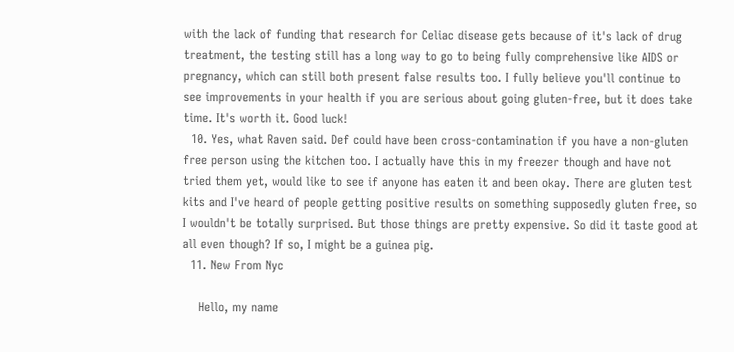with the lack of funding that research for Celiac disease gets because of it's lack of drug treatment, the testing still has a long way to go to being fully comprehensive like AIDS or pregnancy, which can still both present false results too. I fully believe you'll continue to see improvements in your health if you are serious about going gluten-free, but it does take time. It's worth it. Good luck!
  10. Yes, what Raven said. Def could have been cross-contamination if you have a non-gluten free person using the kitchen too. I actually have this in my freezer though and have not tried them yet, would like to see if anyone has eaten it and been okay. There are gluten test kits and I've heard of people getting positive results on something supposedly gluten free, so I wouldn't be totally surprised. But those things are pretty expensive. So did it taste good at all even though? If so, I might be a guinea pig.
  11. New From Nyc

    Hello, my name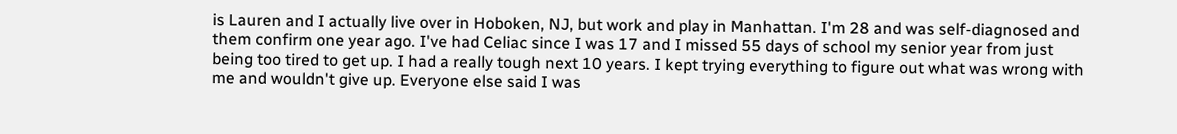is Lauren and I actually live over in Hoboken, NJ, but work and play in Manhattan. I'm 28 and was self-diagnosed and them confirm one year ago. I've had Celiac since I was 17 and I missed 55 days of school my senior year from just being too tired to get up. I had a really tough next 10 years. I kept trying everything to figure out what was wrong with me and wouldn't give up. Everyone else said I was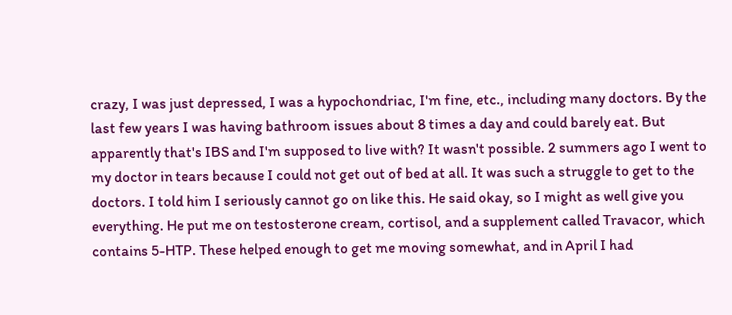crazy, I was just depressed, I was a hypochondriac, I'm fine, etc., including many doctors. By the last few years I was having bathroom issues about 8 times a day and could barely eat. But apparently that's IBS and I'm supposed to live with? It wasn't possible. 2 summers ago I went to my doctor in tears because I could not get out of bed at all. It was such a struggle to get to the doctors. I told him I seriously cannot go on like this. He said okay, so I might as well give you everything. He put me on testosterone cream, cortisol, and a supplement called Travacor, which contains 5-HTP. These helped enough to get me moving somewhat, and in April I had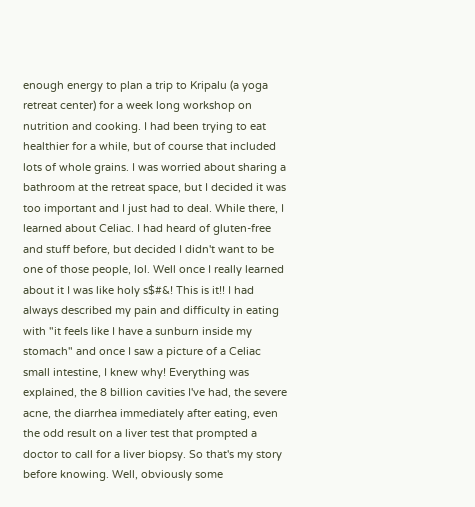enough energy to plan a trip to Kripalu (a yoga retreat center) for a week long workshop on nutrition and cooking. I had been trying to eat healthier for a while, but of course that included lots of whole grains. I was worried about sharing a bathroom at the retreat space, but I decided it was too important and I just had to deal. While there, I learned about Celiac. I had heard of gluten-free and stuff before, but decided I didn't want to be one of those people, lol. Well once I really learned about it I was like holy s$#&! This is it!! I had always described my pain and difficulty in eating with "it feels like I have a sunburn inside my stomach" and once I saw a picture of a Celiac small intestine, I knew why! Everything was explained, the 8 billion cavities I've had, the severe acne, the diarrhea immediately after eating, even the odd result on a liver test that prompted a doctor to call for a liver biopsy. So that's my story before knowing. Well, obviously some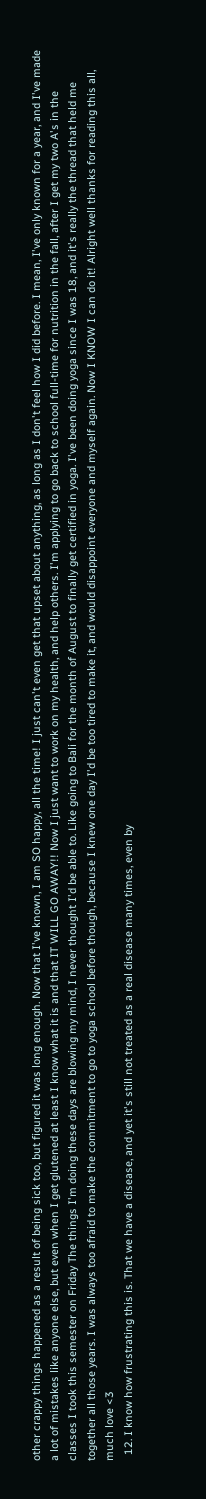other crappy things happened as a result of being sick too, but figured it was long enough. Now that I've known, I am SO happy, all the time! I just can't even get that upset about anything, as long as I don't feel how I did before. I mean, I've only known for a year, and I've made a lot of mistakes like anyone else, but even when I get glutened at least I know what it is and that IT WILL GO AWAY!! Now I just want to work on my health, and help others. I'm applying to go back to school full-time for nutrition in the fall, after I get my two A's in the classes I took this semester on Friday The things I'm doing these days are blowing my mind, I never thought I'd be able to. Like going to Bali for the month of August to finally get certified in yoga. I've been doing yoga since I was 18, and it's really the thread that held me together all those years. I was always too afraid to make the commitment to go to yoga school before though, because I knew one day I'd be too tired to make it, and would disappoint everyone and myself again. Now I KNOW I can do it! Alright well thanks for reading this all, much love <3
  12. I know how frustrating this is. That we have a disease, and yet it's still not treated as a real disease many times, even by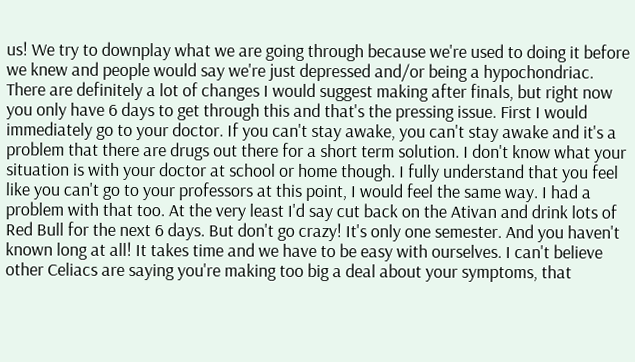us! We try to downplay what we are going through because we're used to doing it before we knew and people would say we're just depressed and/or being a hypochondriac. There are definitely a lot of changes I would suggest making after finals, but right now you only have 6 days to get through this and that's the pressing issue. First I would immediately go to your doctor. If you can't stay awake, you can't stay awake and it's a problem that there are drugs out there for a short term solution. I don't know what your situation is with your doctor at school or home though. I fully understand that you feel like you can't go to your professors at this point, I would feel the same way. I had a problem with that too. At the very least I'd say cut back on the Ativan and drink lots of Red Bull for the next 6 days. But don't go crazy! It's only one semester. And you haven't known long at all! It takes time and we have to be easy with ourselves. I can't believe other Celiacs are saying you're making too big a deal about your symptoms, that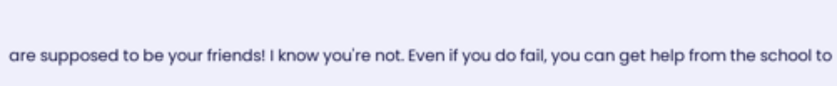are supposed to be your friends! I know you're not. Even if you do fail, you can get help from the school to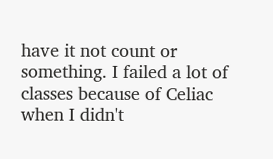have it not count or something. I failed a lot of classes because of Celiac when I didn't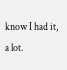know I had it, a lot.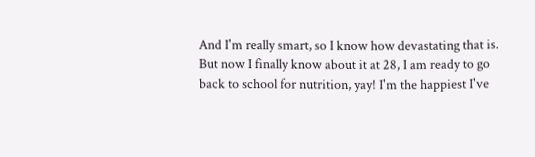And I'm really smart, so I know how devastating that is. But now I finally know about it at 28, I am ready to go back to school for nutrition, yay! I'm the happiest I've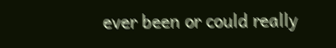ever been or could really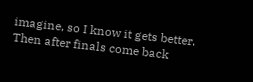imagine, so I know it gets better. Then after finals come back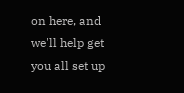on here, and we'll help get you all set up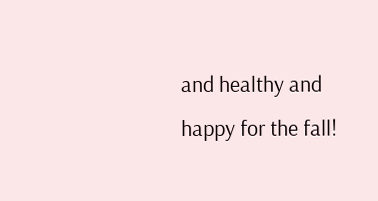and healthy and happy for the fall!